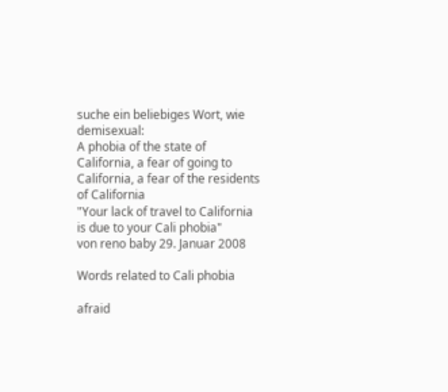suche ein beliebiges Wort, wie demisexual:
A phobia of the state of California, a fear of going to California, a fear of the residents of California
"Your lack of travel to California is due to your Cali phobia"
von reno baby 29. Januar 2008

Words related to Cali phobia

afraid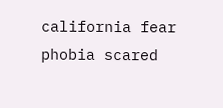california fear phobia scared